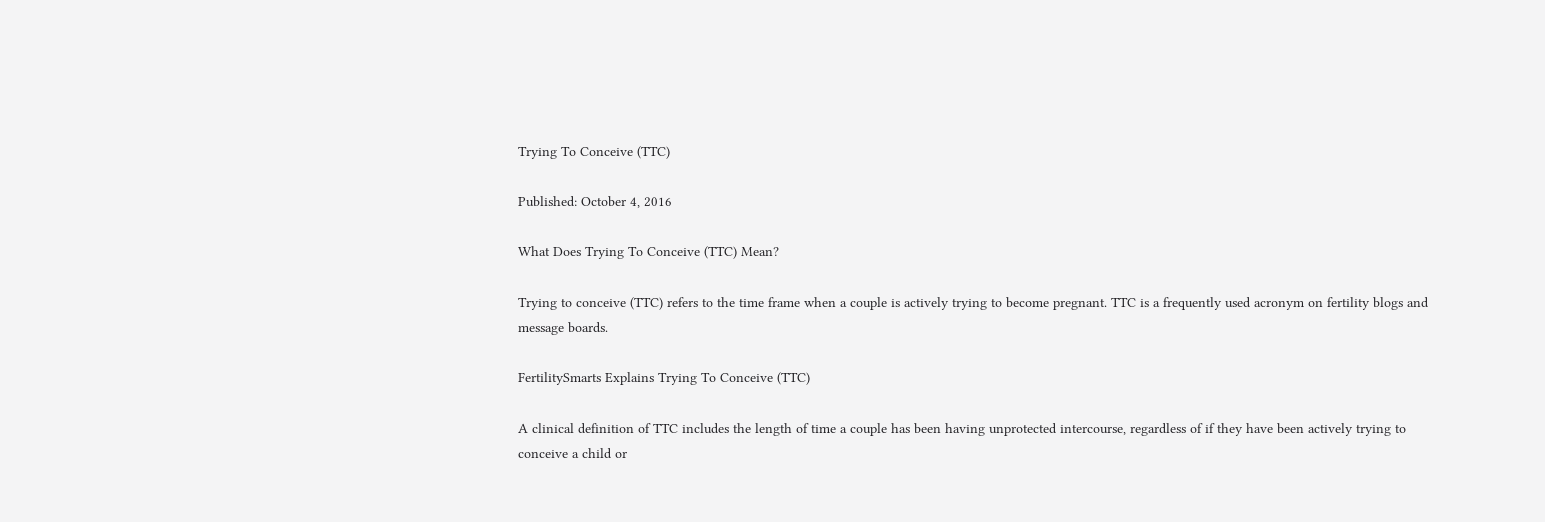Trying To Conceive (TTC)

Published: October 4, 2016

What Does Trying To Conceive (TTC) Mean?

Trying to conceive (TTC) refers to the time frame when a couple is actively trying to become pregnant. TTC is a frequently used acronym on fertility blogs and message boards.

FertilitySmarts Explains Trying To Conceive (TTC)

A clinical definition of TTC includes the length of time a couple has been having unprotected intercourse, regardless of if they have been actively trying to conceive a child or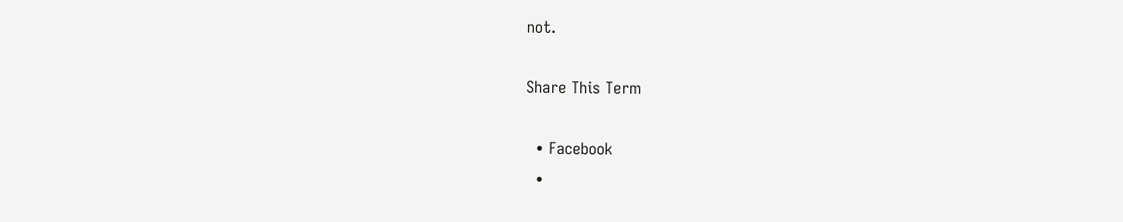not.

Share This Term

  • Facebook
  •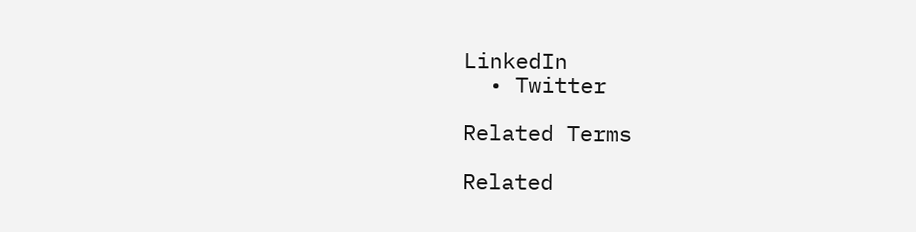LinkedIn
  • Twitter

Related Terms

Related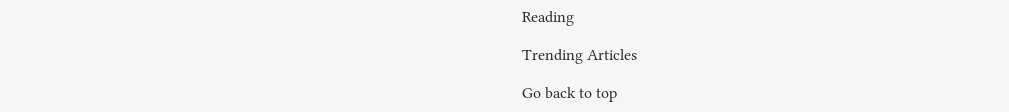Reading

Trending Articles

Go back to top